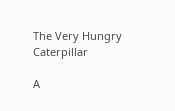The Very Hungry Caterpillar

A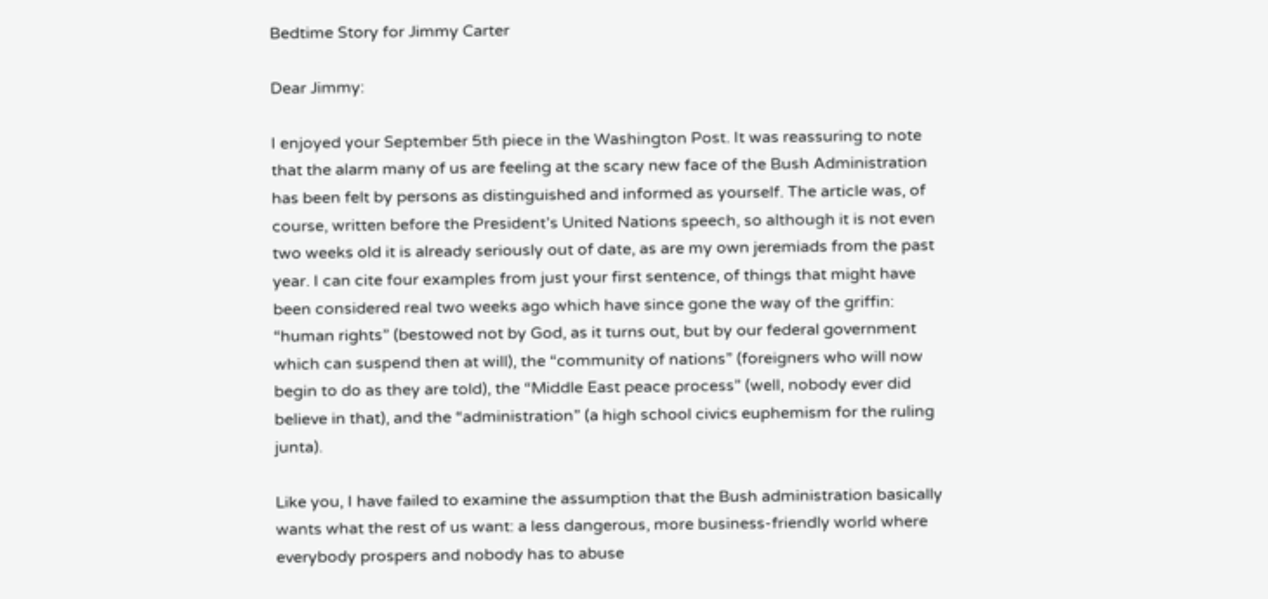Bedtime Story for Jimmy Carter

Dear Jimmy:

I enjoyed your September 5th piece in the Washington Post. It was reassuring to note that the alarm many of us are feeling at the scary new face of the Bush Administration has been felt by persons as distinguished and informed as yourself. The article was, of course, written before the President’s United Nations speech, so although it is not even two weeks old it is already seriously out of date, as are my own jeremiads from the past year. I can cite four examples from just your first sentence, of things that might have been considered real two weeks ago which have since gone the way of the griffin: “human rights” (bestowed not by God, as it turns out, but by our federal government which can suspend then at will), the “community of nations” (foreigners who will now begin to do as they are told), the “Middle East peace process” (well, nobody ever did believe in that), and the “administration” (a high school civics euphemism for the ruling junta).

Like you, I have failed to examine the assumption that the Bush administration basically wants what the rest of us want: a less dangerous, more business-friendly world where everybody prospers and nobody has to abuse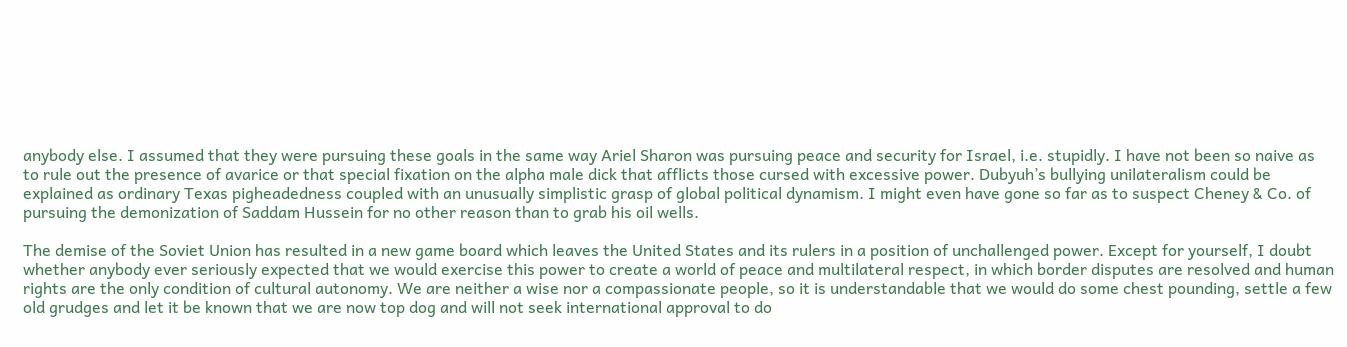anybody else. I assumed that they were pursuing these goals in the same way Ariel Sharon was pursuing peace and security for Israel, i.e. stupidly. I have not been so naive as to rule out the presence of avarice or that special fixation on the alpha male dick that afflicts those cursed with excessive power. Dubyuh’s bullying unilateralism could be explained as ordinary Texas pigheadedness coupled with an unusually simplistic grasp of global political dynamism. I might even have gone so far as to suspect Cheney & Co. of pursuing the demonization of Saddam Hussein for no other reason than to grab his oil wells.

The demise of the Soviet Union has resulted in a new game board which leaves the United States and its rulers in a position of unchallenged power. Except for yourself, I doubt whether anybody ever seriously expected that we would exercise this power to create a world of peace and multilateral respect, in which border disputes are resolved and human rights are the only condition of cultural autonomy. We are neither a wise nor a compassionate people, so it is understandable that we would do some chest pounding, settle a few old grudges and let it be known that we are now top dog and will not seek international approval to do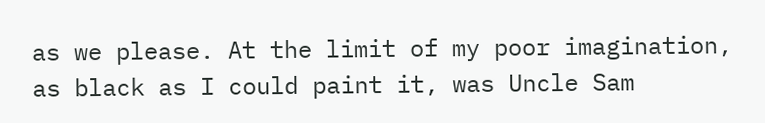as we please. At the limit of my poor imagination, as black as I could paint it, was Uncle Sam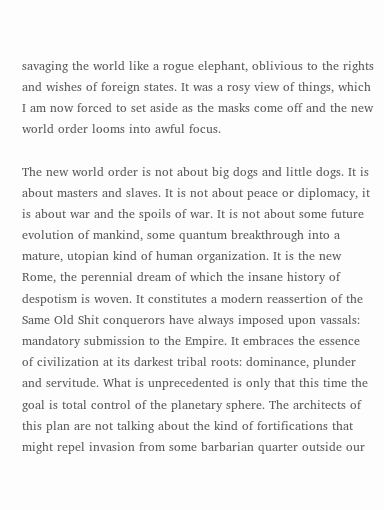savaging the world like a rogue elephant, oblivious to the rights and wishes of foreign states. It was a rosy view of things, which I am now forced to set aside as the masks come off and the new world order looms into awful focus.

The new world order is not about big dogs and little dogs. It is about masters and slaves. It is not about peace or diplomacy, it is about war and the spoils of war. It is not about some future evolution of mankind, some quantum breakthrough into a mature, utopian kind of human organization. It is the new Rome, the perennial dream of which the insane history of despotism is woven. It constitutes a modern reassertion of the Same Old Shit conquerors have always imposed upon vassals: mandatory submission to the Empire. It embraces the essence of civilization at its darkest tribal roots: dominance, plunder and servitude. What is unprecedented is only that this time the goal is total control of the planetary sphere. The architects of this plan are not talking about the kind of fortifications that might repel invasion from some barbarian quarter outside our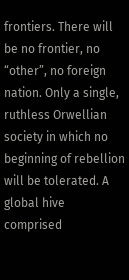frontiers. There will be no frontier, no “other”, no foreign nation. Only a single, ruthless Orwellian society in which no beginning of rebellion will be tolerated. A global hive comprised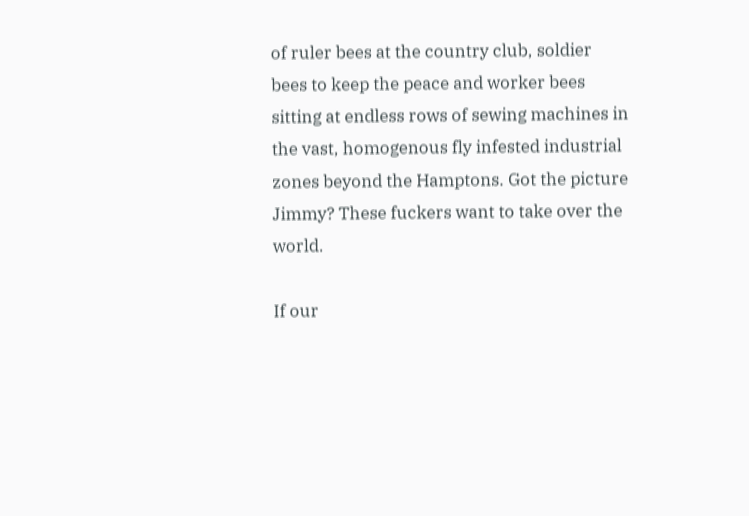of ruler bees at the country club, soldier bees to keep the peace and worker bees sitting at endless rows of sewing machines in the vast, homogenous fly infested industrial zones beyond the Hamptons. Got the picture Jimmy? These fuckers want to take over the world.

If our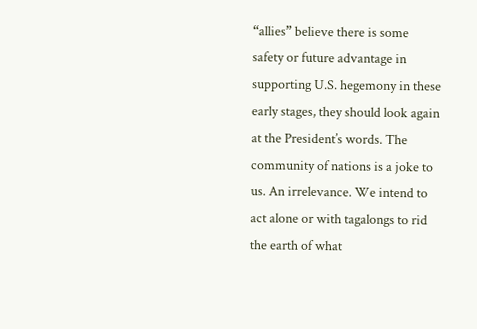“allies” believe there is some safety or future advantage in supporting U.S. hegemony in these early stages, they should look again at the President’s words. The community of nations is a joke to us. An irrelevance. We intend to act alone or with tagalongs to rid the earth of what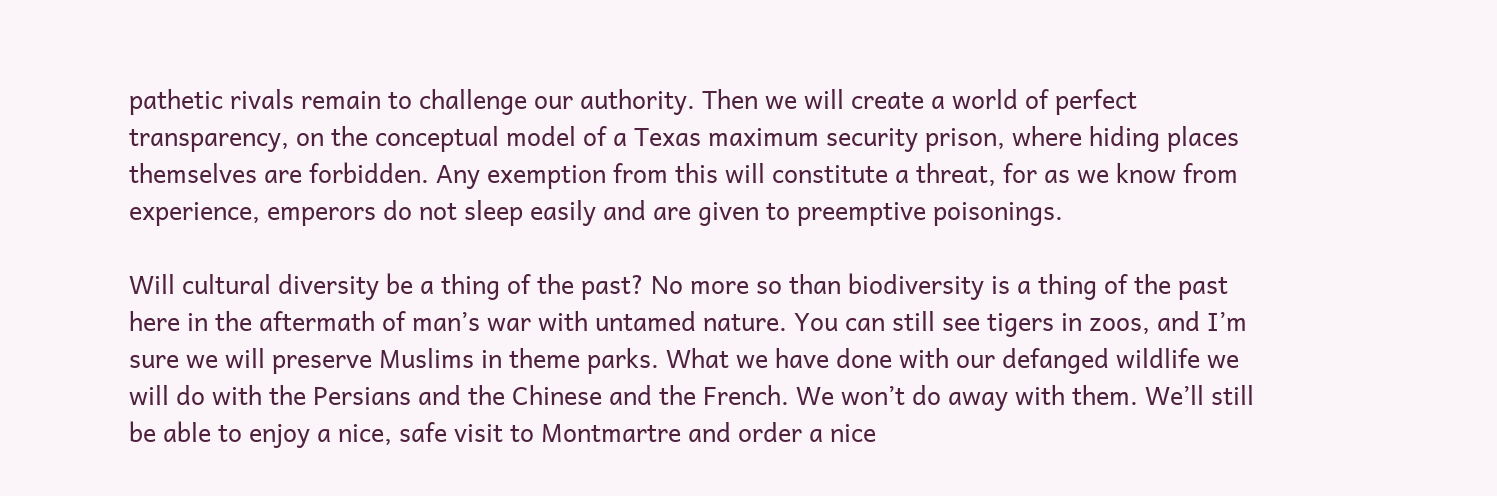pathetic rivals remain to challenge our authority. Then we will create a world of perfect transparency, on the conceptual model of a Texas maximum security prison, where hiding places themselves are forbidden. Any exemption from this will constitute a threat, for as we know from experience, emperors do not sleep easily and are given to preemptive poisonings.

Will cultural diversity be a thing of the past? No more so than biodiversity is a thing of the past here in the aftermath of man’s war with untamed nature. You can still see tigers in zoos, and I’m sure we will preserve Muslims in theme parks. What we have done with our defanged wildlife we will do with the Persians and the Chinese and the French. We won’t do away with them. We’ll still be able to enjoy a nice, safe visit to Montmartre and order a nice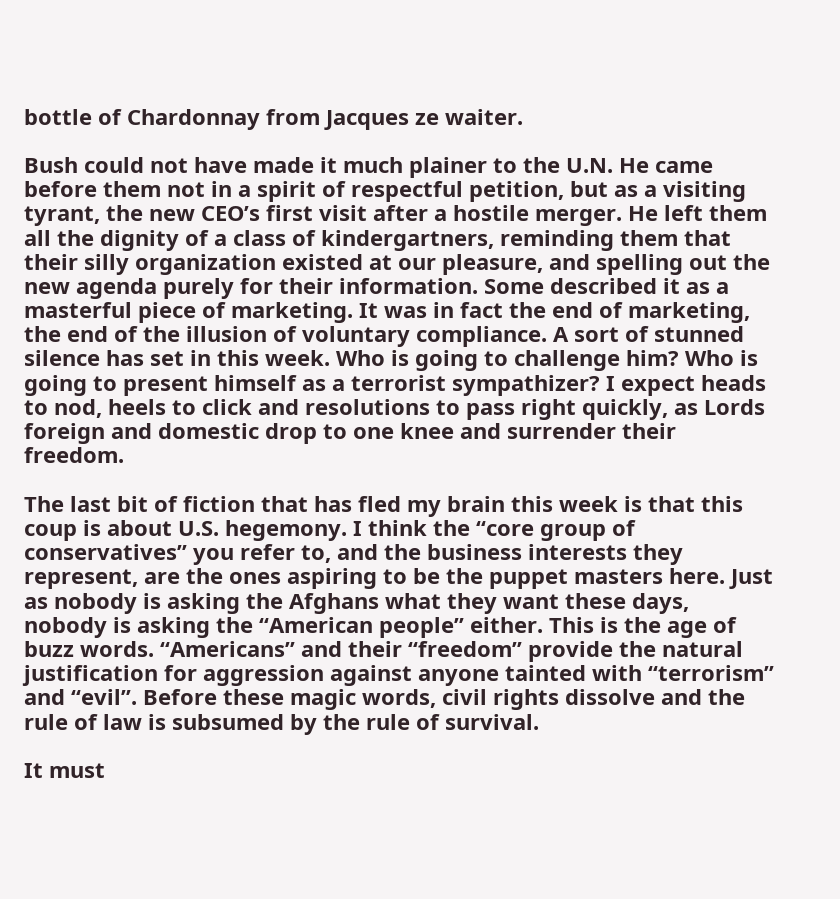bottle of Chardonnay from Jacques ze waiter.

Bush could not have made it much plainer to the U.N. He came before them not in a spirit of respectful petition, but as a visiting tyrant, the new CEO’s first visit after a hostile merger. He left them all the dignity of a class of kindergartners, reminding them that their silly organization existed at our pleasure, and spelling out the new agenda purely for their information. Some described it as a masterful piece of marketing. It was in fact the end of marketing, the end of the illusion of voluntary compliance. A sort of stunned silence has set in this week. Who is going to challenge him? Who is going to present himself as a terrorist sympathizer? I expect heads to nod, heels to click and resolutions to pass right quickly, as Lords foreign and domestic drop to one knee and surrender their freedom.

The last bit of fiction that has fled my brain this week is that this coup is about U.S. hegemony. I think the “core group of conservatives” you refer to, and the business interests they represent, are the ones aspiring to be the puppet masters here. Just as nobody is asking the Afghans what they want these days, nobody is asking the “American people” either. This is the age of buzz words. “Americans” and their “freedom” provide the natural justification for aggression against anyone tainted with “terrorism” and “evil”. Before these magic words, civil rights dissolve and the rule of law is subsumed by the rule of survival.

It must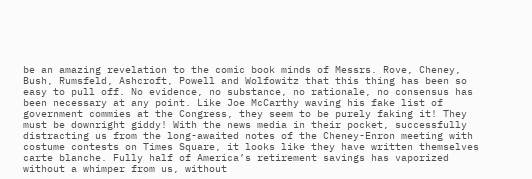be an amazing revelation to the comic book minds of Messrs. Rove, Cheney, Bush, Rumsfeld, Ashcroft, Powell and Wolfowitz that this thing has been so easy to pull off. No evidence, no substance, no rationale, no consensus has been necessary at any point. Like Joe McCarthy waving his fake list of government commies at the Congress, they seem to be purely faking it! They must be downright giddy! With the news media in their pocket, successfully distracting us from the long-awaited notes of the Cheney-Enron meeting with costume contests on Times Square, it looks like they have written themselves carte blanche. Fully half of America’s retirement savings has vaporized without a whimper from us, without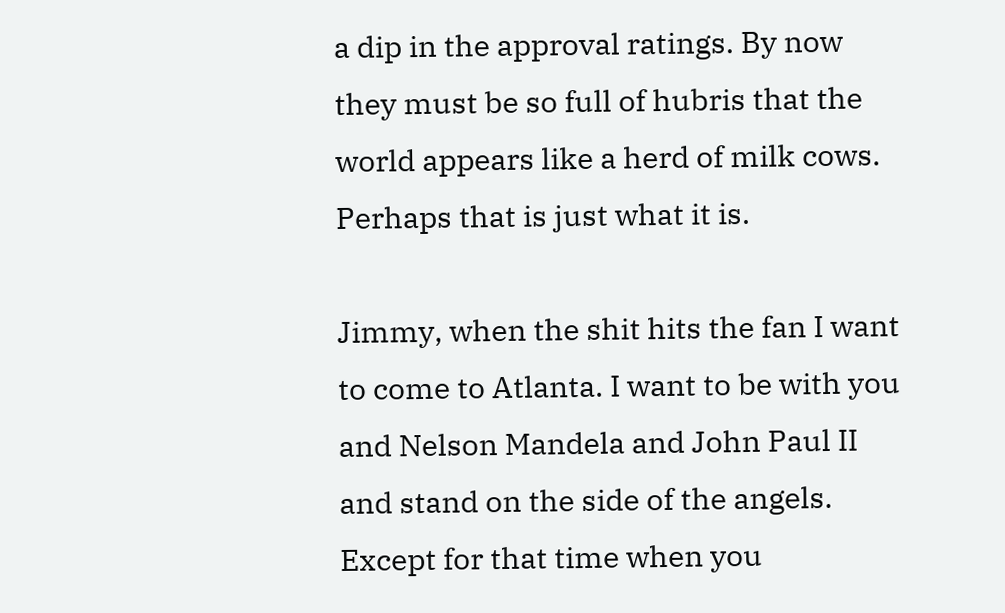a dip in the approval ratings. By now they must be so full of hubris that the world appears like a herd of milk cows. Perhaps that is just what it is.

Jimmy, when the shit hits the fan I want to come to Atlanta. I want to be with you and Nelson Mandela and John Paul II and stand on the side of the angels. Except for that time when you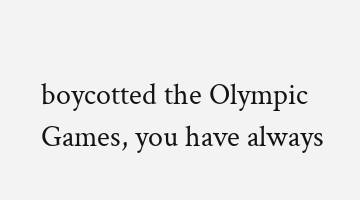boycotted the Olympic Games, you have always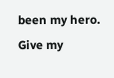been my hero. Give my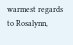warmest regards to Rosalynn,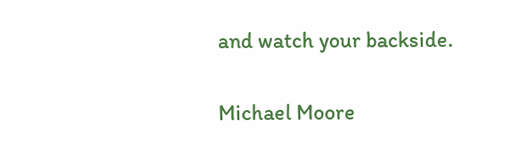and watch your backside.


Michael Moore